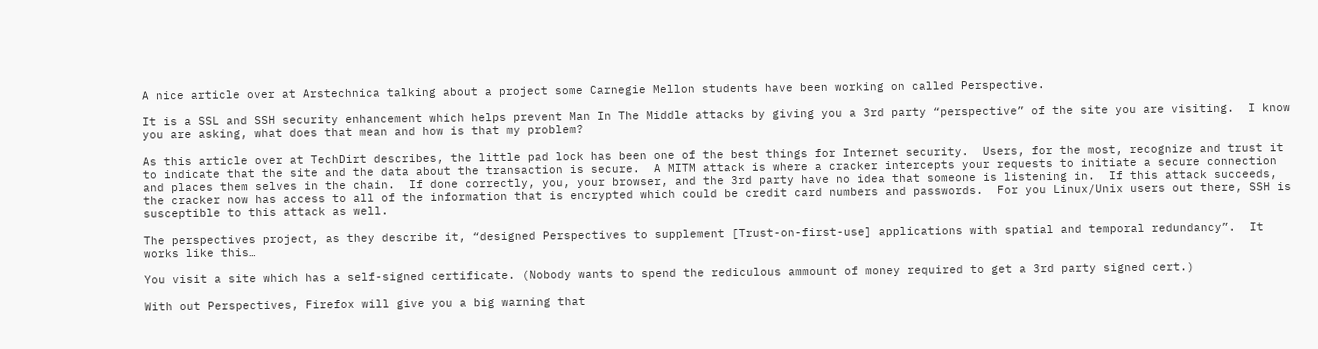A nice article over at Arstechnica talking about a project some Carnegie Mellon students have been working on called Perspective.

It is a SSL and SSH security enhancement which helps prevent Man In The Middle attacks by giving you a 3rd party “perspective” of the site you are visiting.  I know you are asking, what does that mean and how is that my problem?

As this article over at TechDirt describes, the little pad lock has been one of the best things for Internet security.  Users, for the most, recognize and trust it to indicate that the site and the data about the transaction is secure.  A MITM attack is where a cracker intercepts your requests to initiate a secure connection and places them selves in the chain.  If done correctly, you, your browser, and the 3rd party have no idea that someone is listening in.  If this attack succeeds, the cracker now has access to all of the information that is encrypted which could be credit card numbers and passwords.  For you Linux/Unix users out there, SSH is susceptible to this attack as well.

The perspectives project, as they describe it, “designed Perspectives to supplement [Trust-on-first-use] applications with spatial and temporal redundancy”.  It works like this…

You visit a site which has a self-signed certificate. (Nobody wants to spend the rediculous ammount of money required to get a 3rd party signed cert.)

With out Perspectives, Firefox will give you a big warning that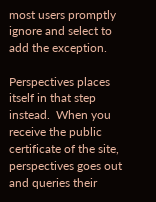most users promptly ignore and select to add the exception.

Perspectives places itself in that step instead.  When you receive the public certificate of the site, perspectives goes out and queries their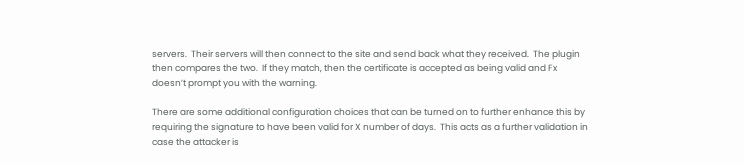servers.  Their servers will then connect to the site and send back what they received.  The plugin then compares the two.  If they match, then the certificate is accepted as being valid and Fx doesn’t prompt you with the warning.

There are some additional configuration choices that can be turned on to further enhance this by requiring the signature to have been valid for X number of days.  This acts as a further validation in case the attacker is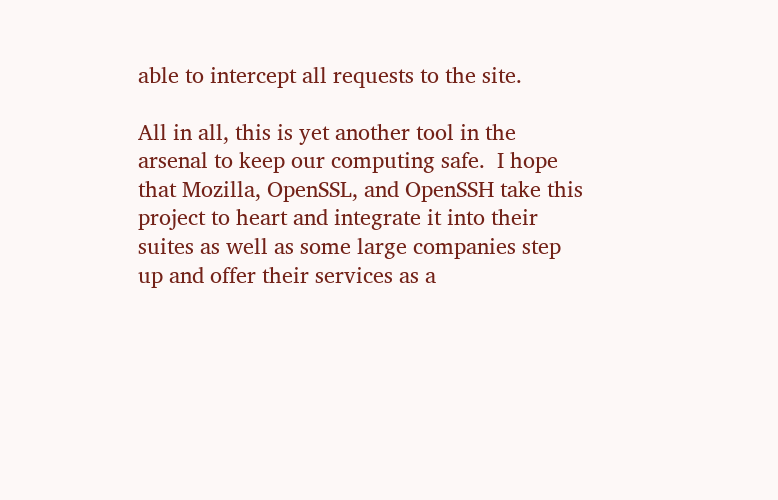able to intercept all requests to the site.

All in all, this is yet another tool in the arsenal to keep our computing safe.  I hope that Mozilla, OpenSSL, and OpenSSH take this project to heart and integrate it into their suites as well as some large companies step up and offer their services as a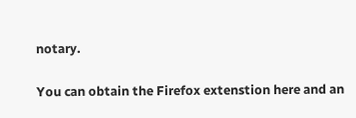notary.

You can obtain the Firefox extenstion here and an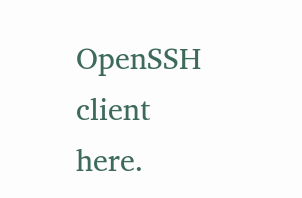OpenSSH client here.